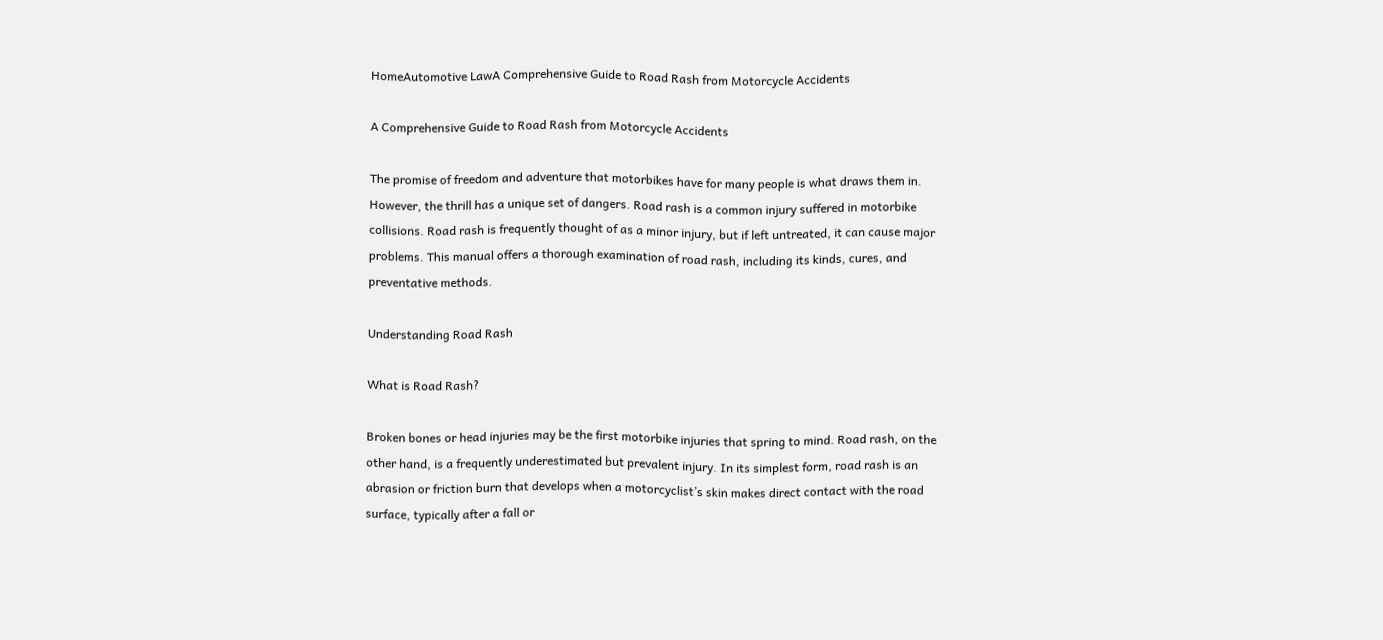HomeAutomotive LawA Comprehensive Guide to Road Rash from Motorcycle Accidents

A Comprehensive Guide to Road Rash from Motorcycle Accidents

The promise of freedom and adventure that motorbikes have for many people is what draws them in. However, the thrill has a unique set of dangers. Road rash is a common injury suffered in motorbike collisions. Road rash is frequently thought of as a minor injury, but if left untreated, it can cause major problems. This manual offers a thorough examination of road rash, including its kinds, cures, and preventative methods.

Understanding Road Rash

What is Road Rash?

Broken bones or head injuries may be the first motorbike injuries that spring to mind. Road rash, on the other hand, is a frequently underestimated but prevalent injury. In its simplest form, road rash is an abrasion or friction burn that develops when a motorcyclist’s skin makes direct contact with the road surface, typically after a fall or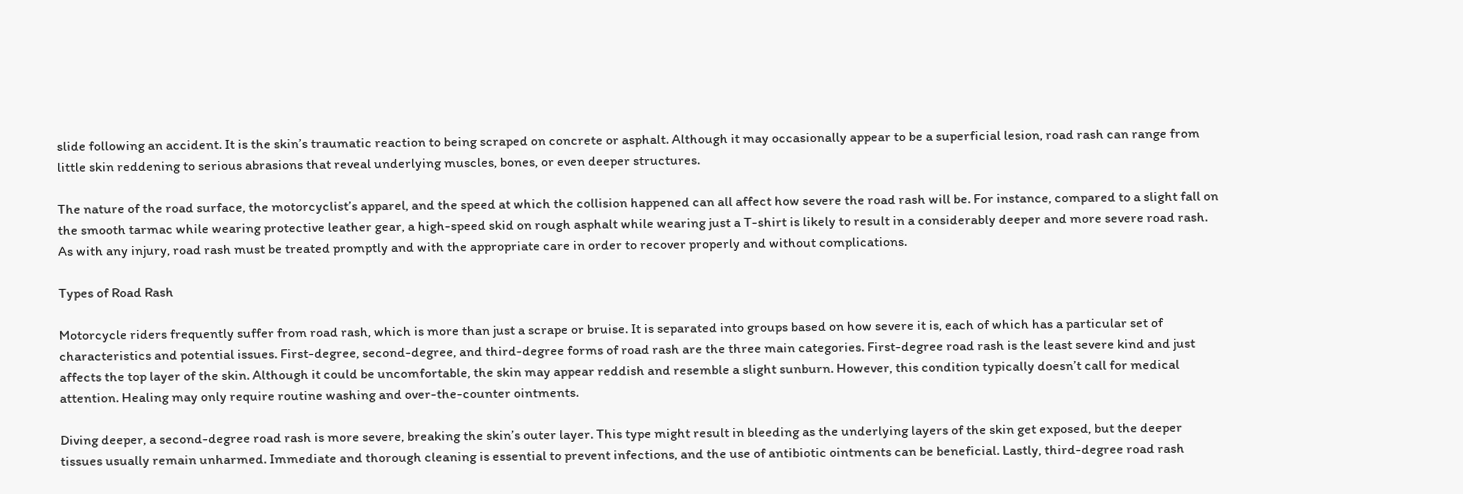slide following an accident. It is the skin’s traumatic reaction to being scraped on concrete or asphalt. Although it may occasionally appear to be a superficial lesion, road rash can range from little skin reddening to serious abrasions that reveal underlying muscles, bones, or even deeper structures.

The nature of the road surface, the motorcyclist’s apparel, and the speed at which the collision happened can all affect how severe the road rash will be. For instance, compared to a slight fall on the smooth tarmac while wearing protective leather gear, a high-speed skid on rough asphalt while wearing just a T-shirt is likely to result in a considerably deeper and more severe road rash. As with any injury, road rash must be treated promptly and with the appropriate care in order to recover properly and without complications.

Types of Road Rash

Motorcycle riders frequently suffer from road rash, which is more than just a scrape or bruise. It is separated into groups based on how severe it is, each of which has a particular set of characteristics and potential issues. First-degree, second-degree, and third-degree forms of road rash are the three main categories. First-degree road rash is the least severe kind and just affects the top layer of the skin. Although it could be uncomfortable, the skin may appear reddish and resemble a slight sunburn. However, this condition typically doesn’t call for medical attention. Healing may only require routine washing and over-the-counter ointments.

Diving deeper, a second-degree road rash is more severe, breaking the skin’s outer layer. This type might result in bleeding as the underlying layers of the skin get exposed, but the deeper tissues usually remain unharmed. Immediate and thorough cleaning is essential to prevent infections, and the use of antibiotic ointments can be beneficial. Lastly, third-degree road rash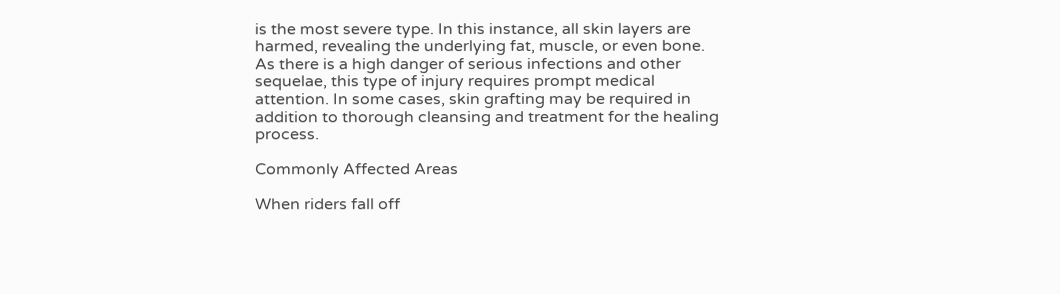is the most severe type. In this instance, all skin layers are harmed, revealing the underlying fat, muscle, or even bone. As there is a high danger of serious infections and other sequelae, this type of injury requires prompt medical attention. In some cases, skin grafting may be required in addition to thorough cleansing and treatment for the healing process.

Commonly Affected Areas

When riders fall off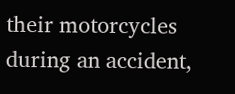their motorcycles during an accident,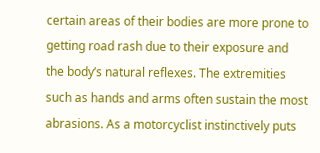certain areas of their bodies are more prone to getting road rash due to their exposure and the body’s natural reflexes. The extremities such as hands and arms often sustain the most abrasions. As a motorcyclist instinctively puts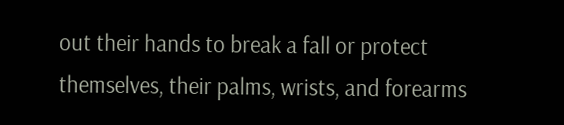out their hands to break a fall or protect themselves, their palms, wrists, and forearms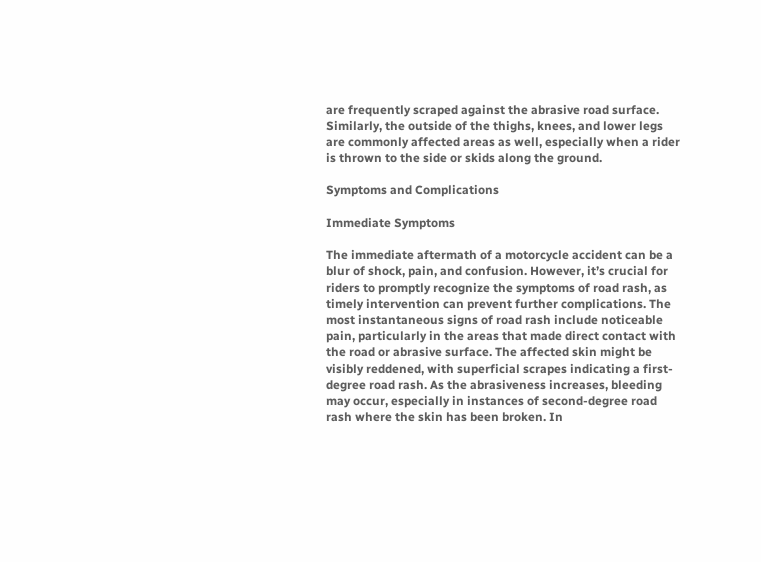are frequently scraped against the abrasive road surface. Similarly, the outside of the thighs, knees, and lower legs are commonly affected areas as well, especially when a rider is thrown to the side or skids along the ground.

Symptoms and Complications

Immediate Symptoms

The immediate aftermath of a motorcycle accident can be a blur of shock, pain, and confusion. However, it’s crucial for riders to promptly recognize the symptoms of road rash, as timely intervention can prevent further complications. The most instantaneous signs of road rash include noticeable pain, particularly in the areas that made direct contact with the road or abrasive surface. The affected skin might be visibly reddened, with superficial scrapes indicating a first-degree road rash. As the abrasiveness increases, bleeding may occur, especially in instances of second-degree road rash where the skin has been broken. In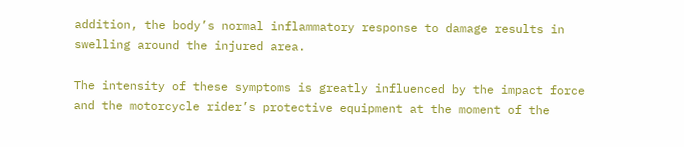addition, the body’s normal inflammatory response to damage results in swelling around the injured area.

The intensity of these symptoms is greatly influenced by the impact force and the motorcycle rider’s protective equipment at the moment of the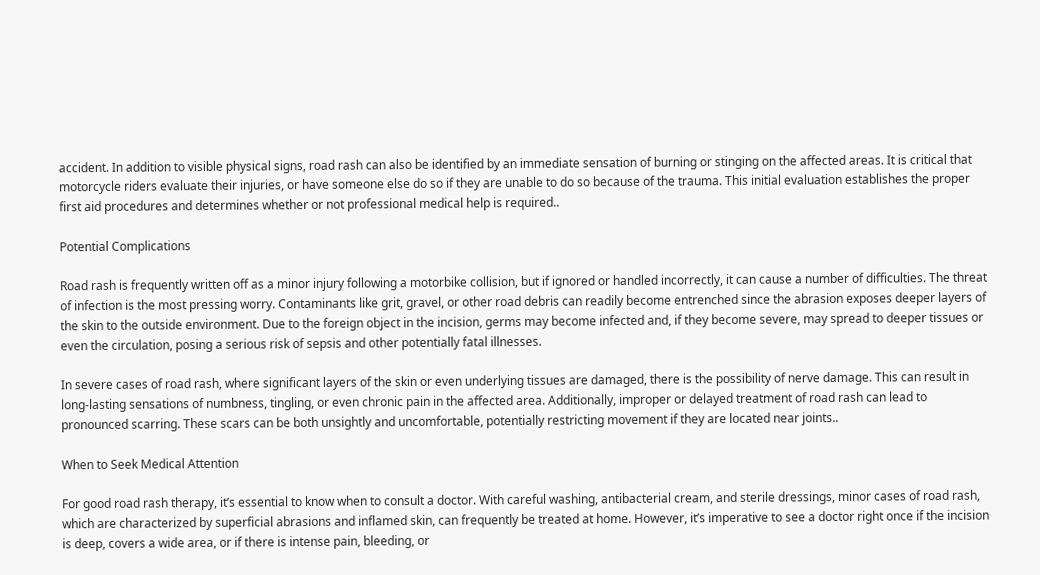accident. In addition to visible physical signs, road rash can also be identified by an immediate sensation of burning or stinging on the affected areas. It is critical that motorcycle riders evaluate their injuries, or have someone else do so if they are unable to do so because of the trauma. This initial evaluation establishes the proper first aid procedures and determines whether or not professional medical help is required..

Potential Complications

Road rash is frequently written off as a minor injury following a motorbike collision, but if ignored or handled incorrectly, it can cause a number of difficulties. The threat of infection is the most pressing worry. Contaminants like grit, gravel, or other road debris can readily become entrenched since the abrasion exposes deeper layers of the skin to the outside environment. Due to the foreign object in the incision, germs may become infected and, if they become severe, may spread to deeper tissues or even the circulation, posing a serious risk of sepsis and other potentially fatal illnesses.

In severe cases of road rash, where significant layers of the skin or even underlying tissues are damaged, there is the possibility of nerve damage. This can result in long-lasting sensations of numbness, tingling, or even chronic pain in the affected area. Additionally, improper or delayed treatment of road rash can lead to pronounced scarring. These scars can be both unsightly and uncomfortable, potentially restricting movement if they are located near joints..

When to Seek Medical Attention

For good road rash therapy, it’s essential to know when to consult a doctor. With careful washing, antibacterial cream, and sterile dressings, minor cases of road rash, which are characterized by superficial abrasions and inflamed skin, can frequently be treated at home. However, it’s imperative to see a doctor right once if the incision is deep, covers a wide area, or if there is intense pain, bleeding, or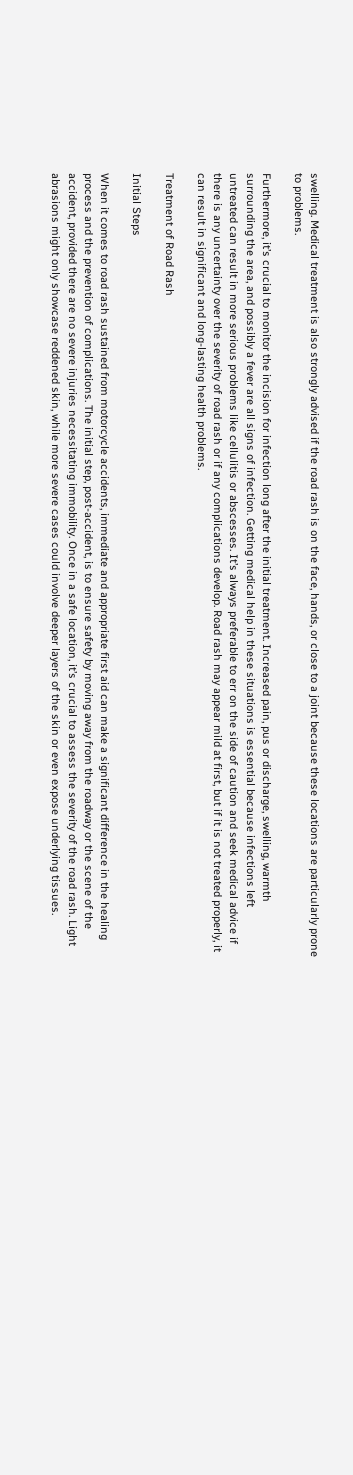swelling. Medical treatment is also strongly advised if the road rash is on the face, hands, or close to a joint because these locations are particularly prone to problems.

Furthermore, it’s crucial to monitor the incision for infection long after the initial treatment. Increased pain, pus or discharge, swelling, warmth surrounding the area, and possibly a fever are all signs of infection. Getting medical help in these situations is essential because infections left untreated can result in more serious problems like cellulitis or abscesses. It’s always preferable to err on the side of caution and seek medical advice if there is any uncertainty over the severity of road rash or if any complications develop. Road rash may appear mild at first, but if it is not treated properly, it can result in significant and long-lasting health problems.

Treatment of Road Rash

Initial Steps

When it comes to road rash sustained from motorcycle accidents, immediate and appropriate first aid can make a significant difference in the healing process and the prevention of complications. The initial step, post-accident, is to ensure safety by moving away from the roadway or the scene of the accident, provided there are no severe injuries necessitating immobility. Once in a safe location, it’s crucial to assess the severity of the road rash. Light abrasions might only showcase reddened skin, while more severe cases could involve deeper layers of the skin or even expose underlying tissues.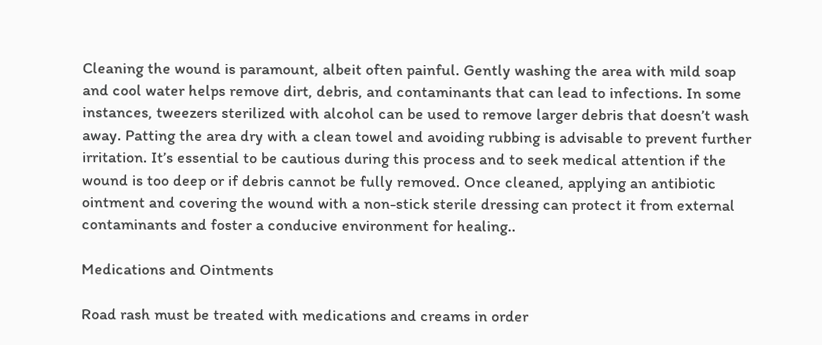Cleaning the wound is paramount, albeit often painful. Gently washing the area with mild soap and cool water helps remove dirt, debris, and contaminants that can lead to infections. In some instances, tweezers sterilized with alcohol can be used to remove larger debris that doesn’t wash away. Patting the area dry with a clean towel and avoiding rubbing is advisable to prevent further irritation. It’s essential to be cautious during this process and to seek medical attention if the wound is too deep or if debris cannot be fully removed. Once cleaned, applying an antibiotic ointment and covering the wound with a non-stick sterile dressing can protect it from external contaminants and foster a conducive environment for healing..

Medications and Ointments

Road rash must be treated with medications and creams in order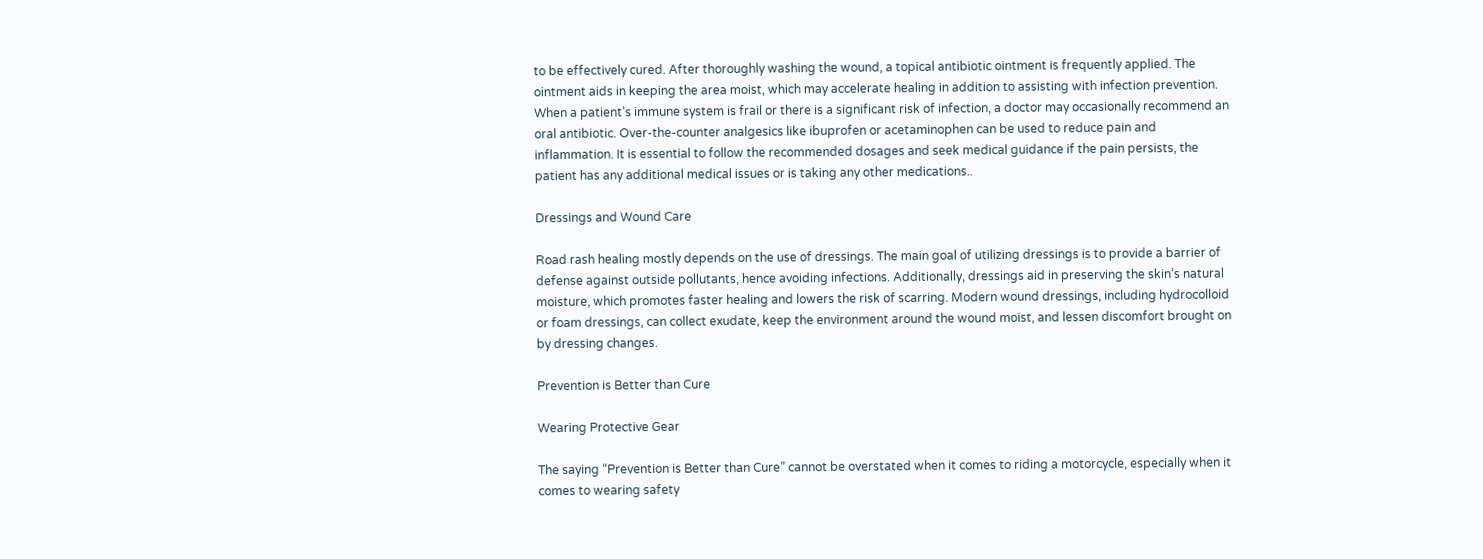to be effectively cured. After thoroughly washing the wound, a topical antibiotic ointment is frequently applied. The ointment aids in keeping the area moist, which may accelerate healing in addition to assisting with infection prevention. When a patient’s immune system is frail or there is a significant risk of infection, a doctor may occasionally recommend an oral antibiotic. Over-the-counter analgesics like ibuprofen or acetaminophen can be used to reduce pain and inflammation. It is essential to follow the recommended dosages and seek medical guidance if the pain persists, the patient has any additional medical issues or is taking any other medications..

Dressings and Wound Care

Road rash healing mostly depends on the use of dressings. The main goal of utilizing dressings is to provide a barrier of defense against outside pollutants, hence avoiding infections. Additionally, dressings aid in preserving the skin’s natural moisture, which promotes faster healing and lowers the risk of scarring. Modern wound dressings, including hydrocolloid or foam dressings, can collect exudate, keep the environment around the wound moist, and lessen discomfort brought on by dressing changes.

Prevention is Better than Cure

Wearing Protective Gear

The saying “Prevention is Better than Cure” cannot be overstated when it comes to riding a motorcycle, especially when it comes to wearing safety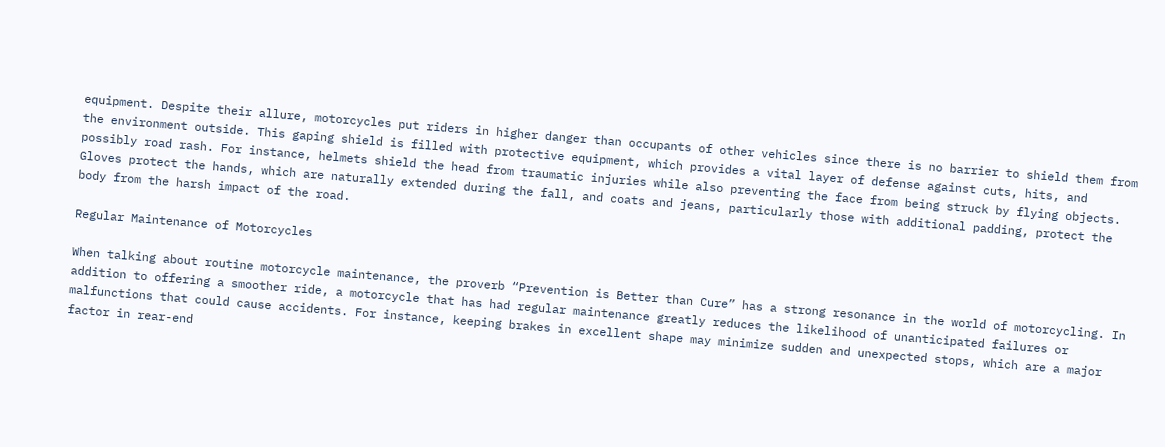equipment. Despite their allure, motorcycles put riders in higher danger than occupants of other vehicles since there is no barrier to shield them from the environment outside. This gaping shield is filled with protective equipment, which provides a vital layer of defense against cuts, hits, and possibly road rash. For instance, helmets shield the head from traumatic injuries while also preventing the face from being struck by flying objects. Gloves protect the hands, which are naturally extended during the fall, and coats and jeans, particularly those with additional padding, protect the body from the harsh impact of the road.

Regular Maintenance of Motorcycles

When talking about routine motorcycle maintenance, the proverb “Prevention is Better than Cure” has a strong resonance in the world of motorcycling. In addition to offering a smoother ride, a motorcycle that has had regular maintenance greatly reduces the likelihood of unanticipated failures or malfunctions that could cause accidents. For instance, keeping brakes in excellent shape may minimize sudden and unexpected stops, which are a major factor in rear-end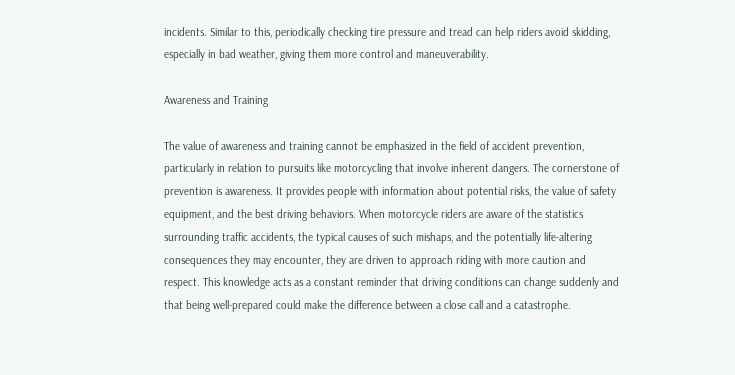incidents. Similar to this, periodically checking tire pressure and tread can help riders avoid skidding, especially in bad weather, giving them more control and maneuverability.

Awareness and Training

The value of awareness and training cannot be emphasized in the field of accident prevention, particularly in relation to pursuits like motorcycling that involve inherent dangers. The cornerstone of prevention is awareness. It provides people with information about potential risks, the value of safety equipment, and the best driving behaviors. When motorcycle riders are aware of the statistics surrounding traffic accidents, the typical causes of such mishaps, and the potentially life-altering consequences they may encounter, they are driven to approach riding with more caution and respect. This knowledge acts as a constant reminder that driving conditions can change suddenly and that being well-prepared could make the difference between a close call and a catastrophe.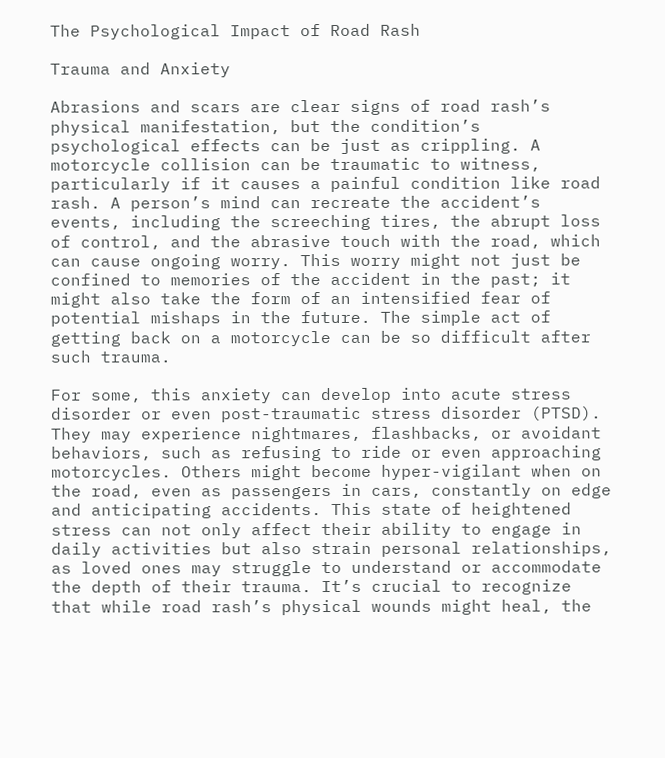The Psychological Impact of Road Rash

Trauma and Anxiety

Abrasions and scars are clear signs of road rash’s physical manifestation, but the condition’s psychological effects can be just as crippling. A motorcycle collision can be traumatic to witness, particularly if it causes a painful condition like road rash. A person’s mind can recreate the accident’s events, including the screeching tires, the abrupt loss of control, and the abrasive touch with the road, which can cause ongoing worry. This worry might not just be confined to memories of the accident in the past; it might also take the form of an intensified fear of potential mishaps in the future. The simple act of getting back on a motorcycle can be so difficult after such trauma.

For some, this anxiety can develop into acute stress disorder or even post-traumatic stress disorder (PTSD). They may experience nightmares, flashbacks, or avoidant behaviors, such as refusing to ride or even approaching motorcycles. Others might become hyper-vigilant when on the road, even as passengers in cars, constantly on edge and anticipating accidents. This state of heightened stress can not only affect their ability to engage in daily activities but also strain personal relationships, as loved ones may struggle to understand or accommodate the depth of their trauma. It’s crucial to recognize that while road rash’s physical wounds might heal, the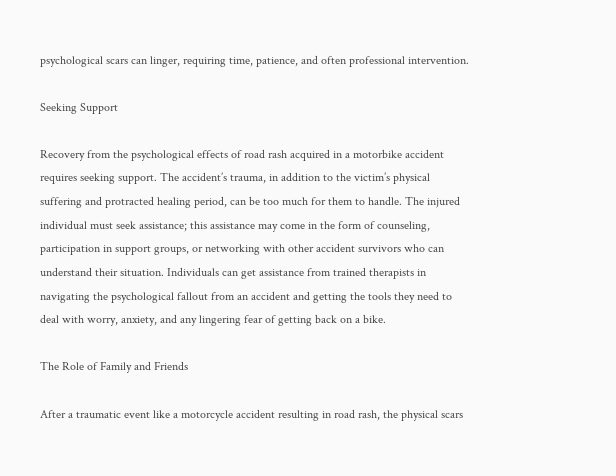psychological scars can linger, requiring time, patience, and often professional intervention.

Seeking Support

Recovery from the psychological effects of road rash acquired in a motorbike accident requires seeking support. The accident’s trauma, in addition to the victim’s physical suffering and protracted healing period, can be too much for them to handle. The injured individual must seek assistance; this assistance may come in the form of counseling, participation in support groups, or networking with other accident survivors who can understand their situation. Individuals can get assistance from trained therapists in navigating the psychological fallout from an accident and getting the tools they need to deal with worry, anxiety, and any lingering fear of getting back on a bike.

The Role of Family and Friends

After a traumatic event like a motorcycle accident resulting in road rash, the physical scars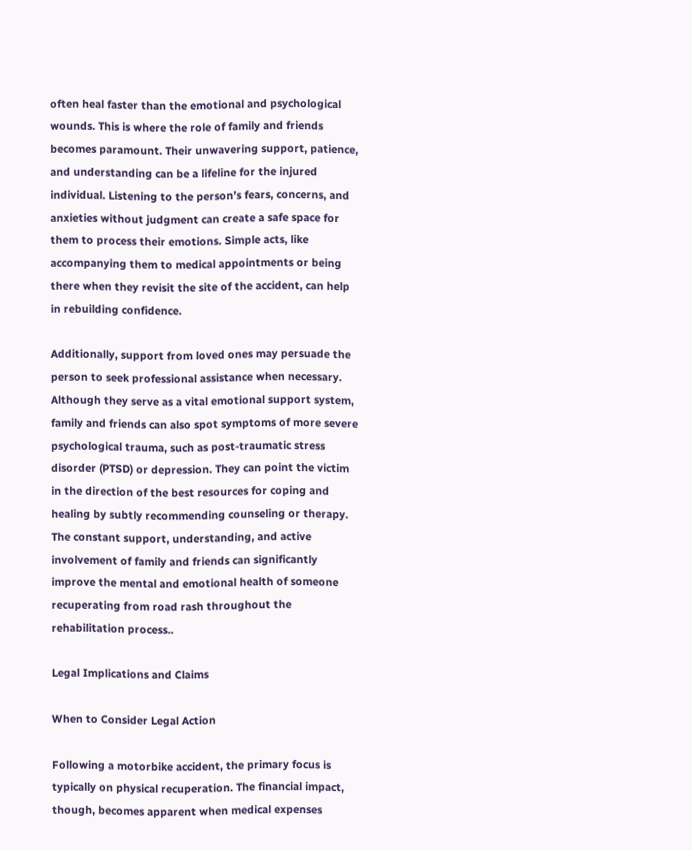often heal faster than the emotional and psychological wounds. This is where the role of family and friends becomes paramount. Their unwavering support, patience, and understanding can be a lifeline for the injured individual. Listening to the person’s fears, concerns, and anxieties without judgment can create a safe space for them to process their emotions. Simple acts, like accompanying them to medical appointments or being there when they revisit the site of the accident, can help in rebuilding confidence.

Additionally, support from loved ones may persuade the person to seek professional assistance when necessary. Although they serve as a vital emotional support system, family and friends can also spot symptoms of more severe psychological trauma, such as post-traumatic stress disorder (PTSD) or depression. They can point the victim in the direction of the best resources for coping and healing by subtly recommending counseling or therapy. The constant support, understanding, and active involvement of family and friends can significantly improve the mental and emotional health of someone recuperating from road rash throughout the rehabilitation process..

Legal Implications and Claims

When to Consider Legal Action

Following a motorbike accident, the primary focus is typically on physical recuperation. The financial impact, though, becomes apparent when medical expenses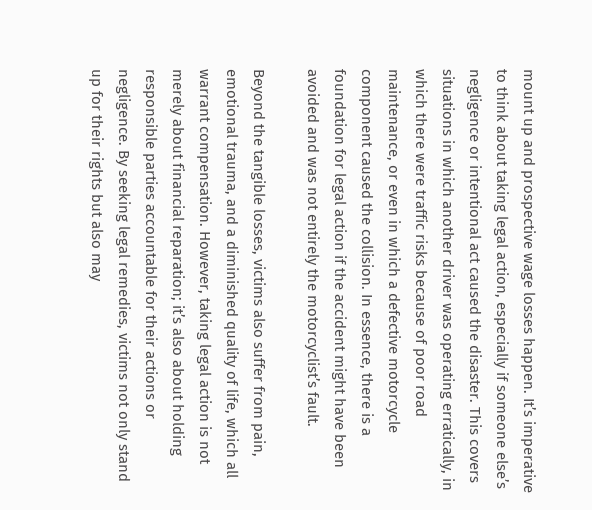mount up and prospective wage losses happen. It’s imperative to think about taking legal action, especially if someone else’s negligence or intentional act caused the disaster. This covers situations in which another driver was operating erratically, in which there were traffic risks because of poor road maintenance, or even in which a defective motorcycle component caused the collision. In essence, there is a foundation for legal action if the accident might have been avoided and was not entirely the motorcyclist’s fault.

Beyond the tangible losses, victims also suffer from pain, emotional trauma, and a diminished quality of life, which all warrant compensation. However, taking legal action is not merely about financial reparation; it’s also about holding responsible parties accountable for their actions or negligence. By seeking legal remedies, victims not only stand up for their rights but also may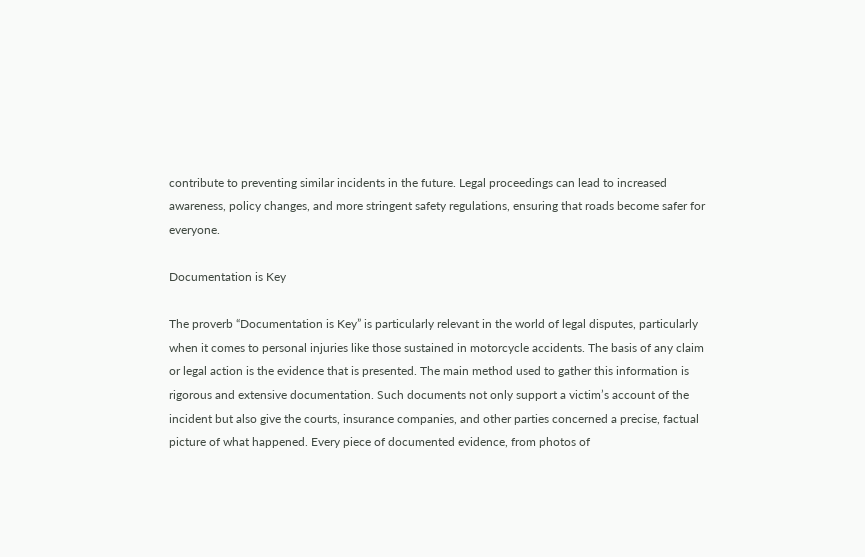contribute to preventing similar incidents in the future. Legal proceedings can lead to increased awareness, policy changes, and more stringent safety regulations, ensuring that roads become safer for everyone.

Documentation is Key

The proverb “Documentation is Key” is particularly relevant in the world of legal disputes, particularly when it comes to personal injuries like those sustained in motorcycle accidents. The basis of any claim or legal action is the evidence that is presented. The main method used to gather this information is rigorous and extensive documentation. Such documents not only support a victim’s account of the incident but also give the courts, insurance companies, and other parties concerned a precise, factual picture of what happened. Every piece of documented evidence, from photos of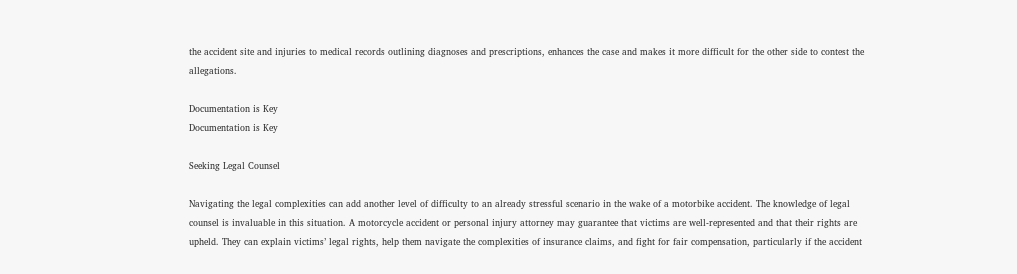the accident site and injuries to medical records outlining diagnoses and prescriptions, enhances the case and makes it more difficult for the other side to contest the allegations.

Documentation is Key
Documentation is Key

Seeking Legal Counsel

Navigating the legal complexities can add another level of difficulty to an already stressful scenario in the wake of a motorbike accident. The knowledge of legal counsel is invaluable in this situation. A motorcycle accident or personal injury attorney may guarantee that victims are well-represented and that their rights are upheld. They can explain victims’ legal rights, help them navigate the complexities of insurance claims, and fight for fair compensation, particularly if the accident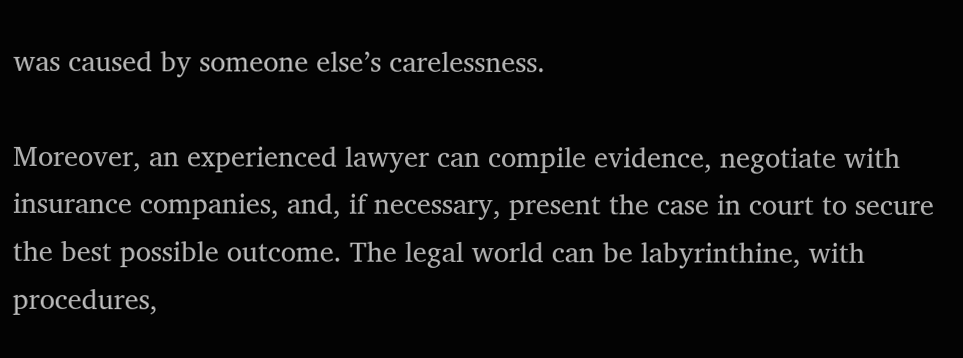was caused by someone else’s carelessness.

Moreover, an experienced lawyer can compile evidence, negotiate with insurance companies, and, if necessary, present the case in court to secure the best possible outcome. The legal world can be labyrinthine, with procedures,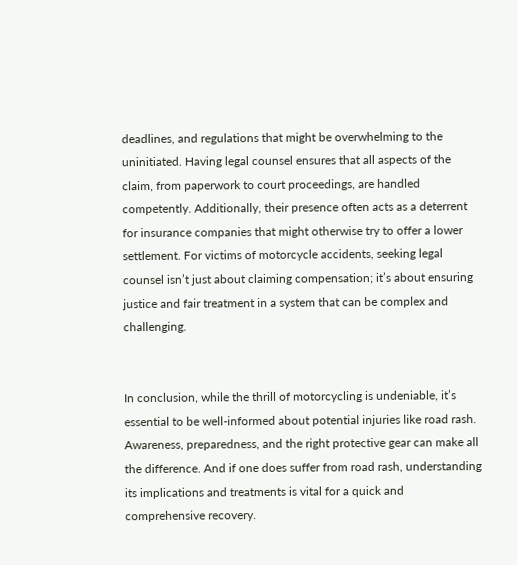deadlines, and regulations that might be overwhelming to the uninitiated. Having legal counsel ensures that all aspects of the claim, from paperwork to court proceedings, are handled competently. Additionally, their presence often acts as a deterrent for insurance companies that might otherwise try to offer a lower settlement. For victims of motorcycle accidents, seeking legal counsel isn’t just about claiming compensation; it’s about ensuring justice and fair treatment in a system that can be complex and challenging.


In conclusion, while the thrill of motorcycling is undeniable, it’s essential to be well-informed about potential injuries like road rash. Awareness, preparedness, and the right protective gear can make all the difference. And if one does suffer from road rash, understanding its implications and treatments is vital for a quick and comprehensive recovery.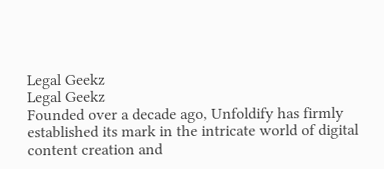Legal Geekz
Legal Geekz
Founded over a decade ago, Unfoldify has firmly established its mark in the intricate world of digital content creation and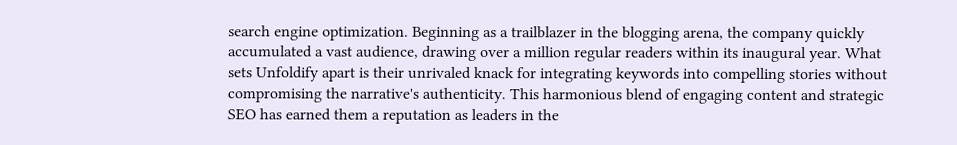search engine optimization. Beginning as a trailblazer in the blogging arena, the company quickly accumulated a vast audience, drawing over a million regular readers within its inaugural year. What sets Unfoldify apart is their unrivaled knack for integrating keywords into compelling stories without compromising the narrative's authenticity. This harmonious blend of engaging content and strategic SEO has earned them a reputation as leaders in the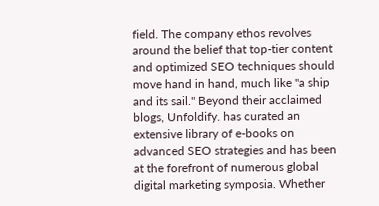field. The company ethos revolves around the belief that top-tier content and optimized SEO techniques should move hand in hand, much like "a ship and its sail." Beyond their acclaimed blogs, Unfoldify. has curated an extensive library of e-books on advanced SEO strategies and has been at the forefront of numerous global digital marketing symposia. Whether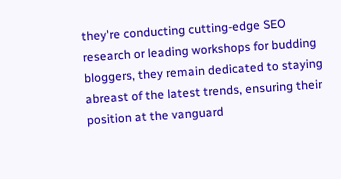they're conducting cutting-edge SEO research or leading workshops for budding bloggers, they remain dedicated to staying abreast of the latest trends, ensuring their position at the vanguard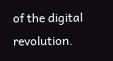of the digital revolution.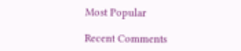Most Popular

Recent Comments